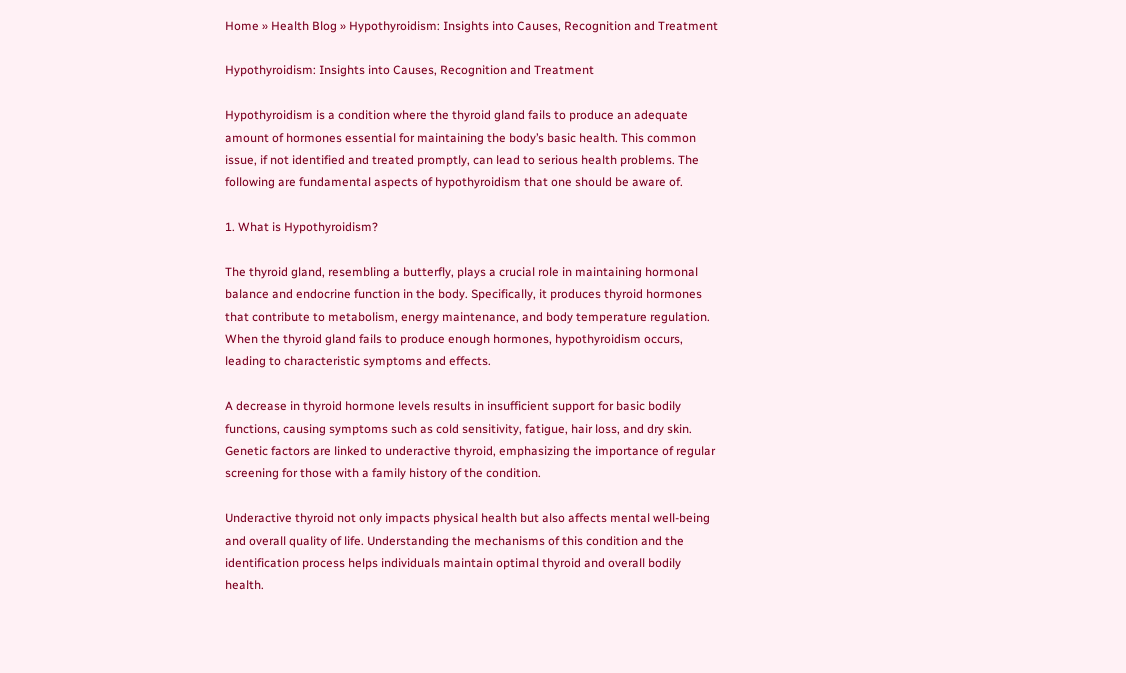Home » Health Blog » Hypothyroidism: Insights into Causes, Recognition and Treatment

Hypothyroidism: Insights into Causes, Recognition and Treatment

Hypothyroidism is a condition where the thyroid gland fails to produce an adequate amount of hormones essential for maintaining the body’s basic health. This common issue, if not identified and treated promptly, can lead to serious health problems. The following are fundamental aspects of hypothyroidism that one should be aware of.

1. What is Hypothyroidism?

The thyroid gland, resembling a butterfly, plays a crucial role in maintaining hormonal balance and endocrine function in the body. Specifically, it produces thyroid hormones that contribute to metabolism, energy maintenance, and body temperature regulation. When the thyroid gland fails to produce enough hormones, hypothyroidism occurs, leading to characteristic symptoms and effects.

A decrease in thyroid hormone levels results in insufficient support for basic bodily functions, causing symptoms such as cold sensitivity, fatigue, hair loss, and dry skin. Genetic factors are linked to underactive thyroid, emphasizing the importance of regular screening for those with a family history of the condition.

Underactive thyroid not only impacts physical health but also affects mental well-being and overall quality of life. Understanding the mechanisms of this condition and the identification process helps individuals maintain optimal thyroid and overall bodily health.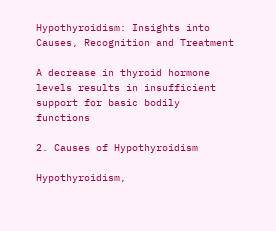Hypothyroidism: Insights into Causes, Recognition and Treatment

A decrease in thyroid hormone levels results in insufficient support for basic bodily functions

2. Causes of Hypothyroidism

Hypothyroidism,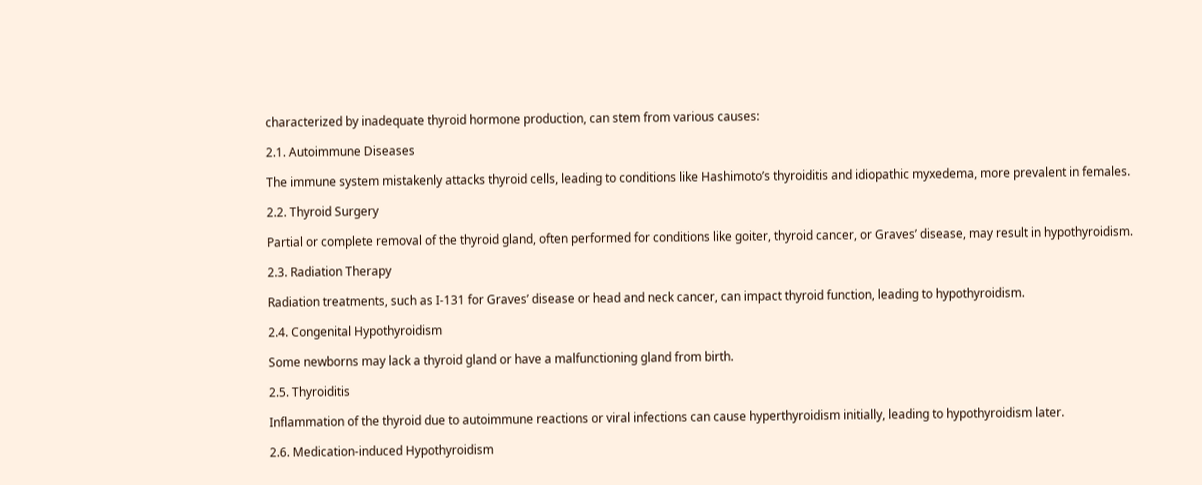characterized by inadequate thyroid hormone production, can stem from various causes:

2.1. Autoimmune Diseases

The immune system mistakenly attacks thyroid cells, leading to conditions like Hashimoto’s thyroiditis and idiopathic myxedema, more prevalent in females.

2.2. Thyroid Surgery

Partial or complete removal of the thyroid gland, often performed for conditions like goiter, thyroid cancer, or Graves’ disease, may result in hypothyroidism.

2.3. Radiation Therapy

Radiation treatments, such as I-131 for Graves’ disease or head and neck cancer, can impact thyroid function, leading to hypothyroidism.

2.4. Congenital Hypothyroidism

Some newborns may lack a thyroid gland or have a malfunctioning gland from birth.

2.5. Thyroiditis

Inflammation of the thyroid due to autoimmune reactions or viral infections can cause hyperthyroidism initially, leading to hypothyroidism later.

2.6. Medication-induced Hypothyroidism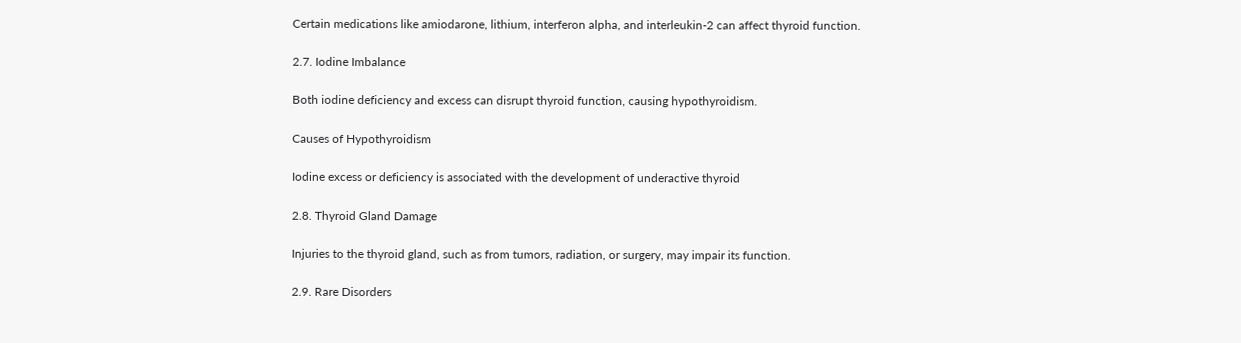Certain medications like amiodarone, lithium, interferon alpha, and interleukin-2 can affect thyroid function.

2.7. Iodine Imbalance

Both iodine deficiency and excess can disrupt thyroid function, causing hypothyroidism.

Causes of Hypothyroidism

Iodine excess or deficiency is associated with the development of underactive thyroid

2.8. Thyroid Gland Damage

Injuries to the thyroid gland, such as from tumors, radiation, or surgery, may impair its function.

2.9. Rare Disorders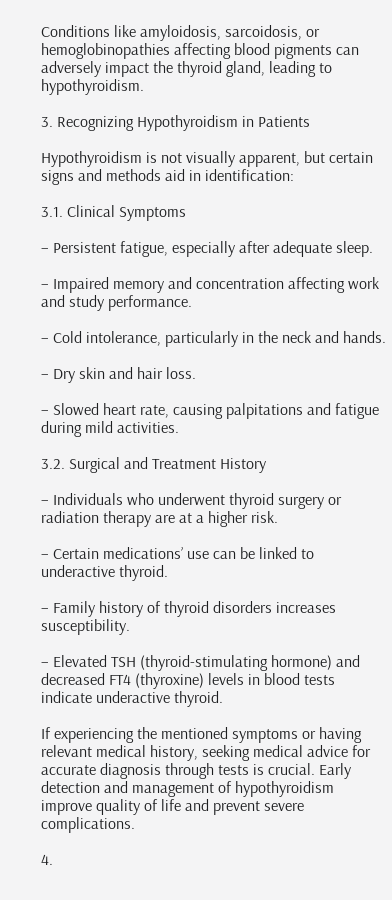Conditions like amyloidosis, sarcoidosis, or hemoglobinopathies affecting blood pigments can adversely impact the thyroid gland, leading to hypothyroidism.

3. Recognizing Hypothyroidism in Patients

Hypothyroidism is not visually apparent, but certain signs and methods aid in identification:

3.1. Clinical Symptoms

– Persistent fatigue, especially after adequate sleep.

– Impaired memory and concentration affecting work and study performance.

– Cold intolerance, particularly in the neck and hands.

– Dry skin and hair loss.

– Slowed heart rate, causing palpitations and fatigue during mild activities.

3.2. Surgical and Treatment History

– Individuals who underwent thyroid surgery or radiation therapy are at a higher risk.

– Certain medications’ use can be linked to underactive thyroid.

– Family history of thyroid disorders increases susceptibility.

– Elevated TSH (thyroid-stimulating hormone) and decreased FT4 (thyroxine) levels in blood tests indicate underactive thyroid.

If experiencing the mentioned symptoms or having relevant medical history, seeking medical advice for accurate diagnosis through tests is crucial. Early detection and management of hypothyroidism improve quality of life and prevent severe complications.

4.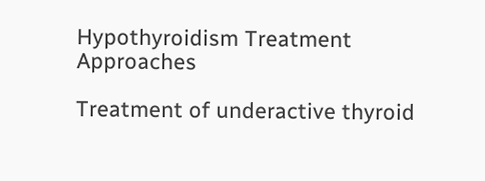Hypothyroidism Treatment Approaches

Treatment of underactive thyroid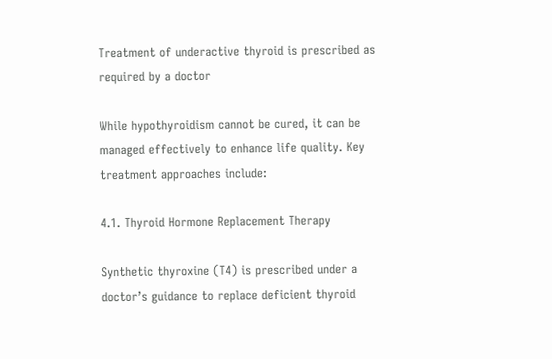Treatment of underactive thyroid is prescribed as required by a doctor

While hypothyroidism cannot be cured, it can be managed effectively to enhance life quality. Key treatment approaches include:

4.1. Thyroid Hormone Replacement Therapy

Synthetic thyroxine (T4) is prescribed under a doctor’s guidance to replace deficient thyroid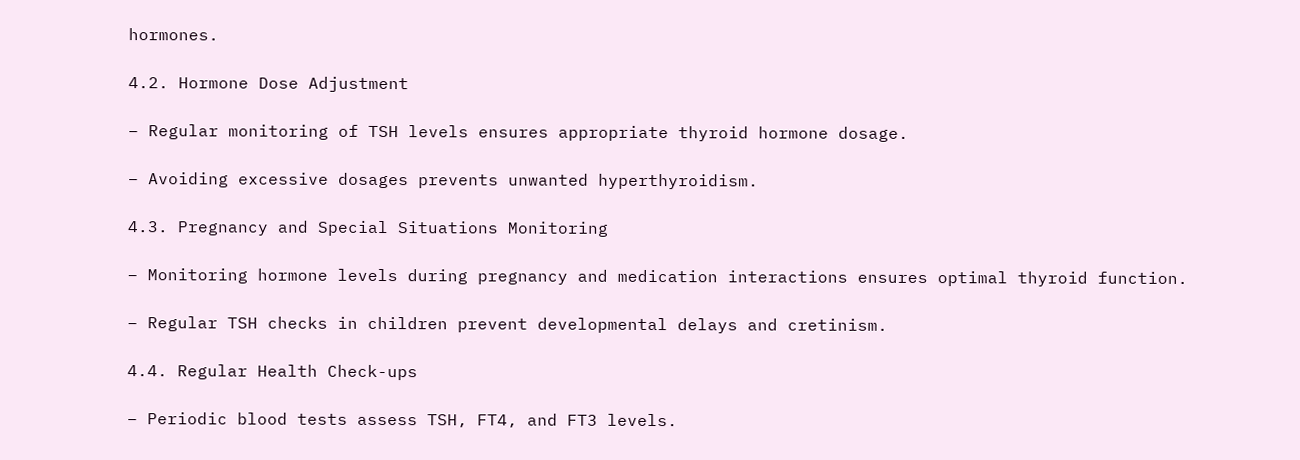hormones.

4.2. Hormone Dose Adjustment

– Regular monitoring of TSH levels ensures appropriate thyroid hormone dosage.

– Avoiding excessive dosages prevents unwanted hyperthyroidism.

4.3. Pregnancy and Special Situations Monitoring

– Monitoring hormone levels during pregnancy and medication interactions ensures optimal thyroid function.

– Regular TSH checks in children prevent developmental delays and cretinism.

4.4. Regular Health Check-ups

– Periodic blood tests assess TSH, FT4, and FT3 levels.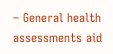– General health assessments aid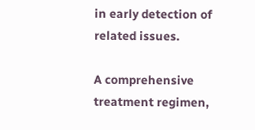in early detection of related issues.

A comprehensive treatment regimen,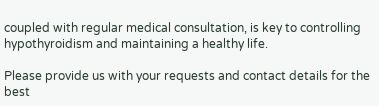coupled with regular medical consultation, is key to controlling hypothyroidism and maintaining a healthy life.

Please provide us with your requests and contact details for the best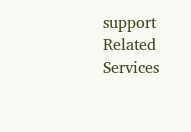support
Related Services